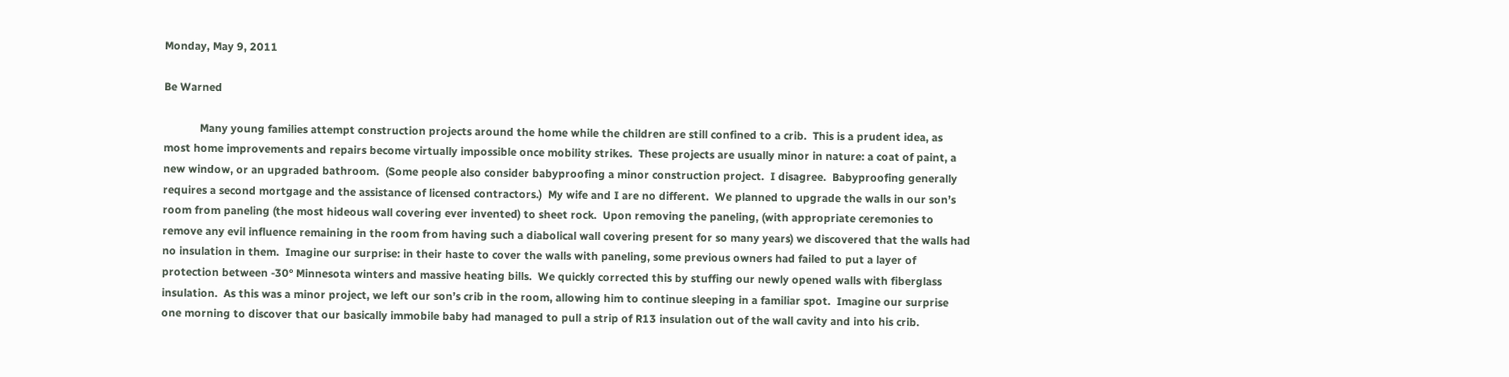Monday, May 9, 2011

Be Warned

            Many young families attempt construction projects around the home while the children are still confined to a crib.  This is a prudent idea, as most home improvements and repairs become virtually impossible once mobility strikes.  These projects are usually minor in nature: a coat of paint, a new window, or an upgraded bathroom.  (Some people also consider babyproofing a minor construction project.  I disagree.  Babyproofing generally requires a second mortgage and the assistance of licensed contractors.)  My wife and I are no different.  We planned to upgrade the walls in our son’s room from paneling (the most hideous wall covering ever invented) to sheet rock.  Upon removing the paneling, (with appropriate ceremonies to remove any evil influence remaining in the room from having such a diabolical wall covering present for so many years) we discovered that the walls had no insulation in them.  Imagine our surprise: in their haste to cover the walls with paneling, some previous owners had failed to put a layer of protection between -30° Minnesota winters and massive heating bills.  We quickly corrected this by stuffing our newly opened walls with fiberglass insulation.  As this was a minor project, we left our son’s crib in the room, allowing him to continue sleeping in a familiar spot.  Imagine our surprise one morning to discover that our basically immobile baby had managed to pull a strip of R13 insulation out of the wall cavity and into his crib.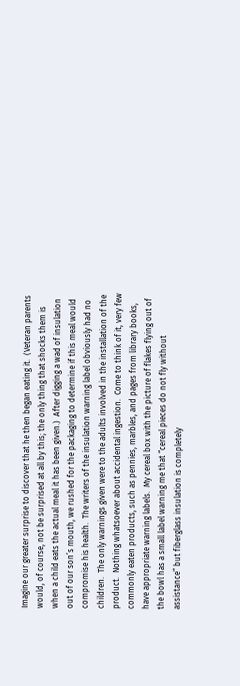Imagine our greater surprise to discover that he then began eating it.  (Veteran parents would, of course, not be surprised at all by this; the only thing that shocks them is when a child eats the actual meal it has been given.)  After digging a wad of insulation out of our son’s mouth, we rushed for the packaging to determine if this meal would compromise his health.  The writers of the insulation warning label obviously had no children.  The only warnings given were to the adults involved in the installation of the product.  Nothing whatsoever about accidental ingestion.  Come to think of it, very few commonly eaten products, such as pennies, marbles, and pages from library books, have appropriate warning labels.  My cereal box with the picture of flakes flying out of the bowl has a small label warning me that “cereal pieces do not fly without assistance” but fiberglass insulation is completely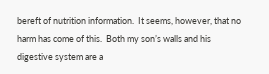bereft of nutrition information.  It seems, however, that no harm has come of this.  Both my son’s walls and his digestive system are a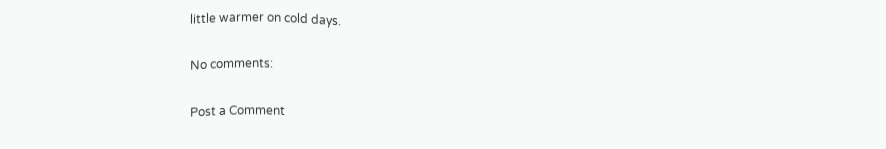little warmer on cold days.

No comments:

Post a Comment